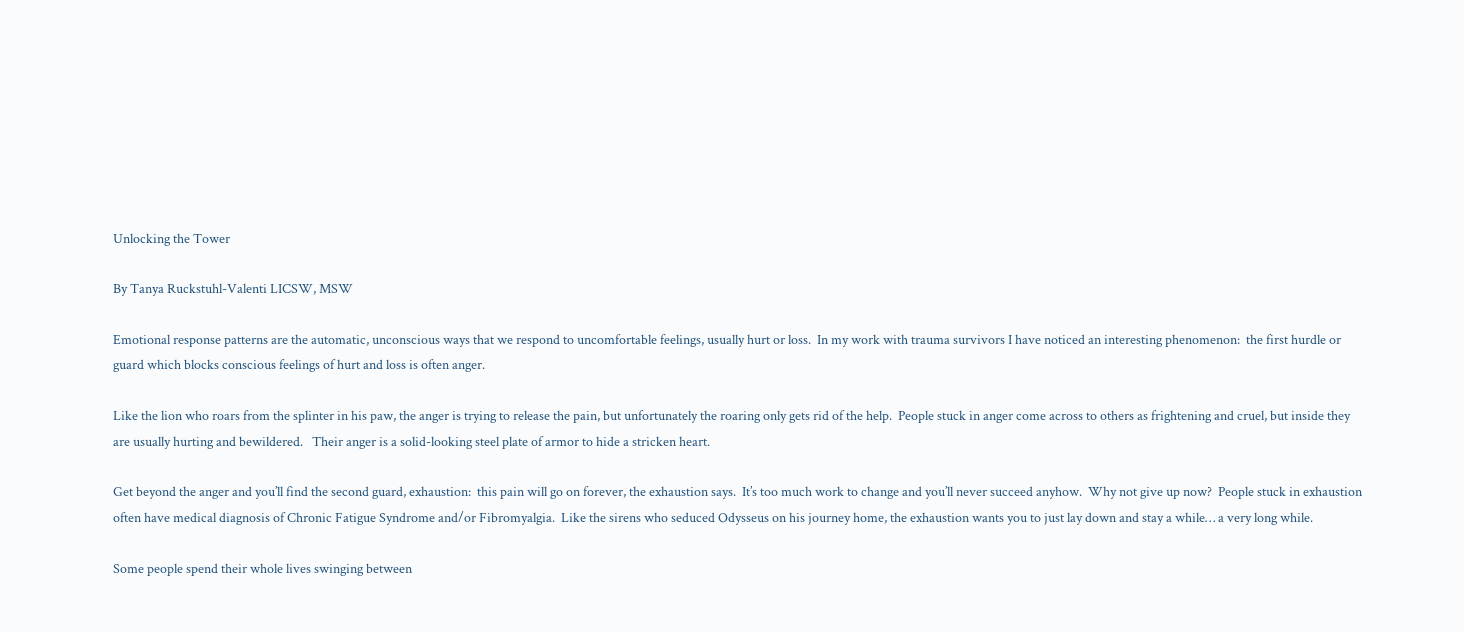Unlocking the Tower

By Tanya Ruckstuhl-Valenti LICSW, MSW

Emotional response patterns are the automatic, unconscious ways that we respond to uncomfortable feelings, usually hurt or loss.  In my work with trauma survivors I have noticed an interesting phenomenon:  the first hurdle or guard which blocks conscious feelings of hurt and loss is often anger.

Like the lion who roars from the splinter in his paw, the anger is trying to release the pain, but unfortunately the roaring only gets rid of the help.  People stuck in anger come across to others as frightening and cruel, but inside they are usually hurting and bewildered.   Their anger is a solid-looking steel plate of armor to hide a stricken heart.

Get beyond the anger and you’ll find the second guard, exhaustion:  this pain will go on forever, the exhaustion says.  It’s too much work to change and you’ll never succeed anyhow.  Why not give up now?  People stuck in exhaustion often have medical diagnosis of Chronic Fatigue Syndrome and/or Fibromyalgia.  Like the sirens who seduced Odysseus on his journey home, the exhaustion wants you to just lay down and stay a while… a very long while.

Some people spend their whole lives swinging between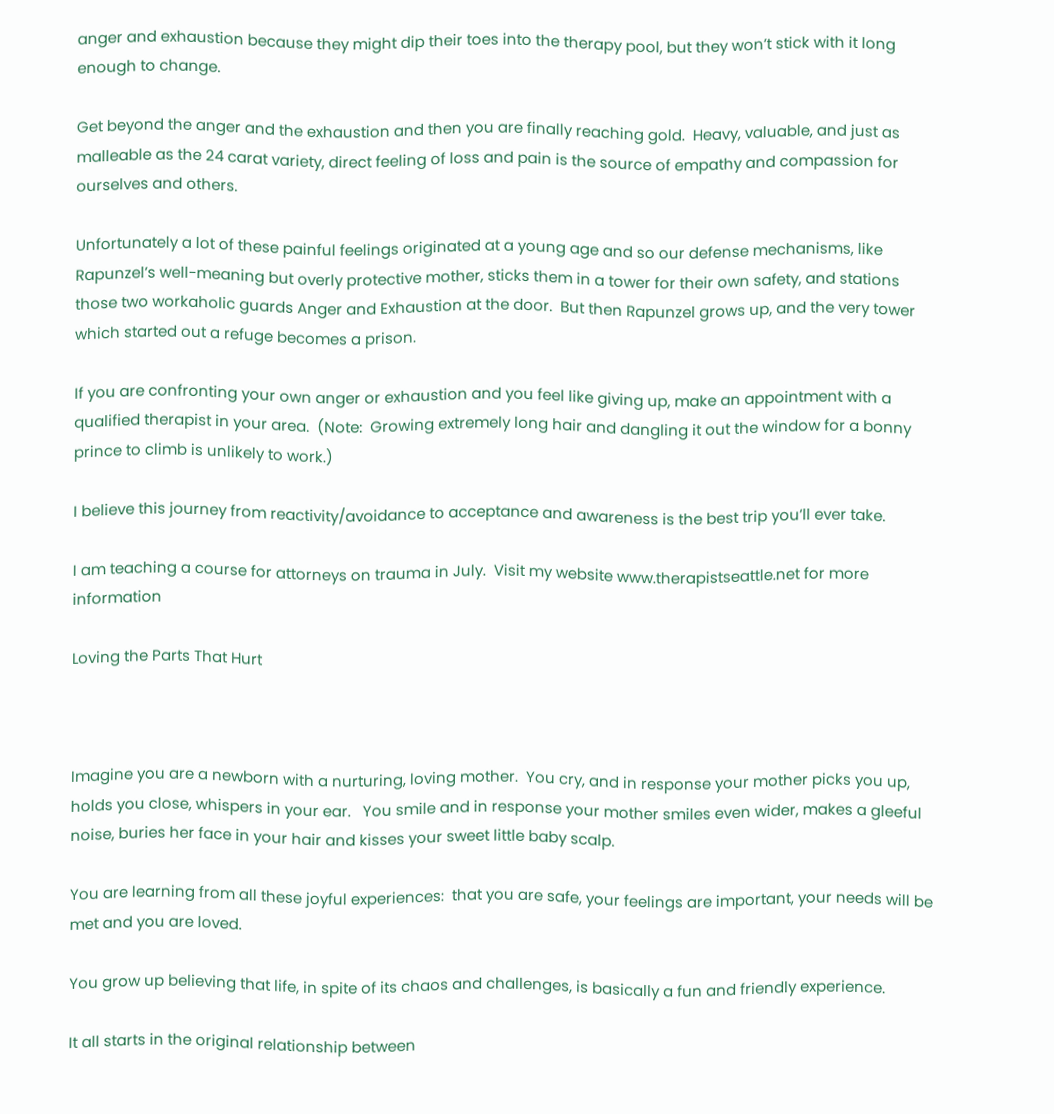anger and exhaustion because they might dip their toes into the therapy pool, but they won’t stick with it long enough to change.

Get beyond the anger and the exhaustion and then you are finally reaching gold.  Heavy, valuable, and just as malleable as the 24 carat variety, direct feeling of loss and pain is the source of empathy and compassion for ourselves and others.

Unfortunately a lot of these painful feelings originated at a young age and so our defense mechanisms, like Rapunzel’s well-meaning but overly protective mother, sticks them in a tower for their own safety, and stations those two workaholic guards Anger and Exhaustion at the door.  But then Rapunzel grows up, and the very tower which started out a refuge becomes a prison.

If you are confronting your own anger or exhaustion and you feel like giving up, make an appointment with a qualified therapist in your area.  (Note:  Growing extremely long hair and dangling it out the window for a bonny prince to climb is unlikely to work.)

I believe this journey from reactivity/avoidance to acceptance and awareness is the best trip you’ll ever take.

I am teaching a course for attorneys on trauma in July.  Visit my website www.therapistseattle.net for more information

Loving the Parts That Hurt



Imagine you are a newborn with a nurturing, loving mother.  You cry, and in response your mother picks you up, holds you close, whispers in your ear.   You smile and in response your mother smiles even wider, makes a gleeful noise, buries her face in your hair and kisses your sweet little baby scalp.

You are learning from all these joyful experiences:  that you are safe, your feelings are important, your needs will be met and you are loved.

You grow up believing that life, in spite of its chaos and challenges, is basically a fun and friendly experience.

It all starts in the original relationship between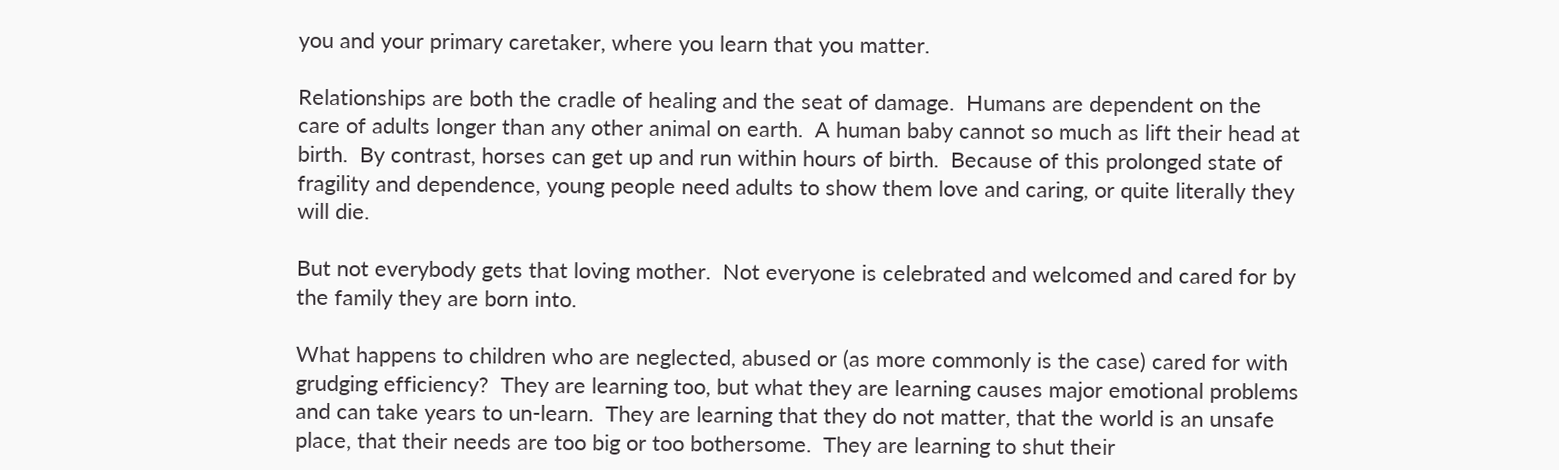you and your primary caretaker, where you learn that you matter.

Relationships are both the cradle of healing and the seat of damage.  Humans are dependent on the care of adults longer than any other animal on earth.  A human baby cannot so much as lift their head at birth.  By contrast, horses can get up and run within hours of birth.  Because of this prolonged state of fragility and dependence, young people need adults to show them love and caring, or quite literally they will die.

But not everybody gets that loving mother.  Not everyone is celebrated and welcomed and cared for by the family they are born into.

What happens to children who are neglected, abused or (as more commonly is the case) cared for with grudging efficiency?  They are learning too, but what they are learning causes major emotional problems and can take years to un-learn.  They are learning that they do not matter, that the world is an unsafe place, that their needs are too big or too bothersome.  They are learning to shut their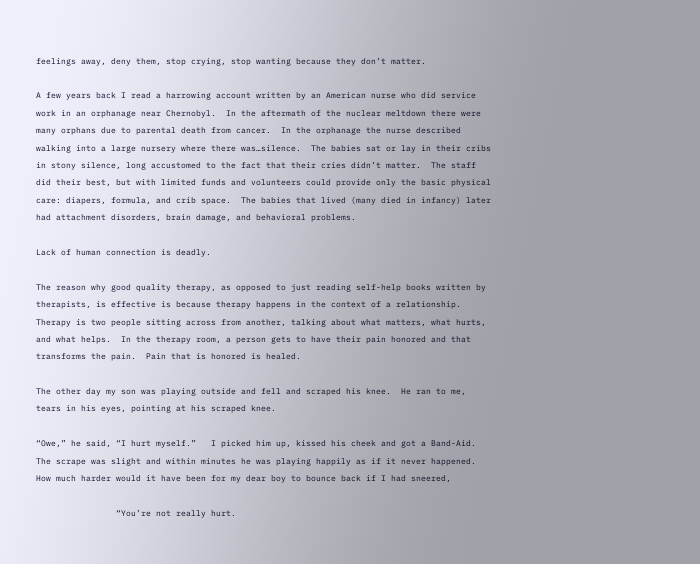feelings away, deny them, stop crying, stop wanting because they don’t matter.

A few years back I read a harrowing account written by an American nurse who did service work in an orphanage near Chernobyl.  In the aftermath of the nuclear meltdown there were many orphans due to parental death from cancer.  In the orphanage the nurse described walking into a large nursery where there was…silence.  The babies sat or lay in their cribs in stony silence, long accustomed to the fact that their cries didn’t matter.  The staff did their best, but with limited funds and volunteers could provide only the basic physical care: diapers, formula, and crib space.  The babies that lived (many died in infancy) later had attachment disorders, brain damage, and behavioral problems.

Lack of human connection is deadly.

The reason why good quality therapy, as opposed to just reading self-help books written by therapists, is effective is because therapy happens in the context of a relationship.  Therapy is two people sitting across from another, talking about what matters, what hurts, and what helps.  In the therapy room, a person gets to have their pain honored and that transforms the pain.  Pain that is honored is healed.

The other day my son was playing outside and fell and scraped his knee.  He ran to me, tears in his eyes, pointing at his scraped knee.

“Owe,” he said, “I hurt myself.”   I picked him up, kissed his cheek and got a Band-Aid.  The scrape was slight and within minutes he was playing happily as if it never happened.  How much harder would it have been for my dear boy to bounce back if I had sneered,

                “You’re not really hurt.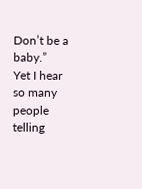Don’t be a baby.”    Yet I hear so many people telling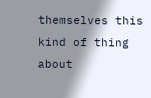themselves this kind of thing about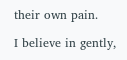their own pain.

I believe in gently,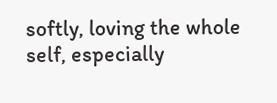softly, loving the whole self, especially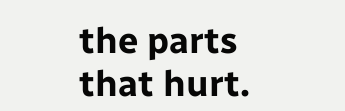the parts that hurt.